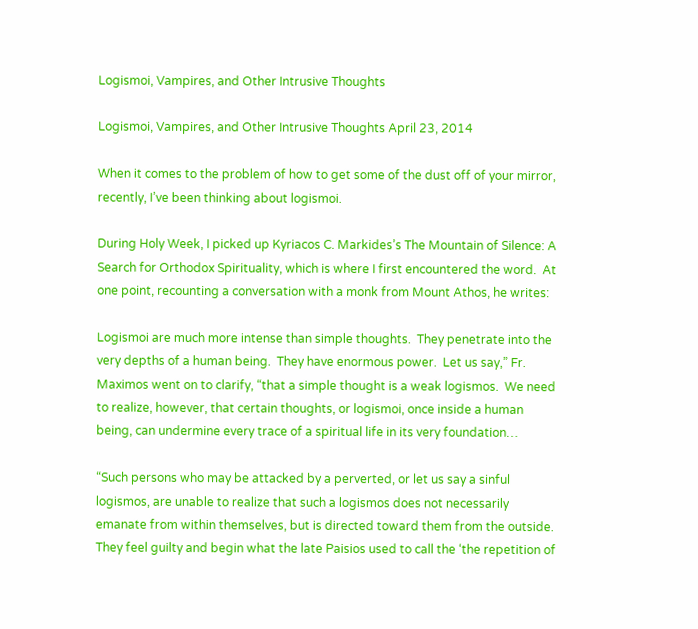Logismoi, Vampires, and Other Intrusive Thoughts

Logismoi, Vampires, and Other Intrusive Thoughts April 23, 2014

When it comes to the problem of how to get some of the dust off of your mirror, recently, I’ve been thinking about logismoi.

During Holy Week, I picked up Kyriacos C. Markides’s The Mountain of Silence: A Search for Orthodox Spirituality, which is where I first encountered the word.  At one point, recounting a conversation with a monk from Mount Athos, he writes:

Logismoi are much more intense than simple thoughts.  They penetrate into the very depths of a human being.  They have enormous power.  Let us say,” Fr. Maximos went on to clarify, “that a simple thought is a weak logismos.  We need to realize, however, that certain thoughts, or logismoi, once inside a human being, can undermine every trace of a spiritual life in its very foundation…

“Such persons who may be attacked by a perverted, or let us say a sinful logismos, are unable to realize that such a logismos does not necessarily emanate from within themselves, but is directed toward them from the outside.  They feel guilty and begin what the late Paisios used to call the ‘the repetition of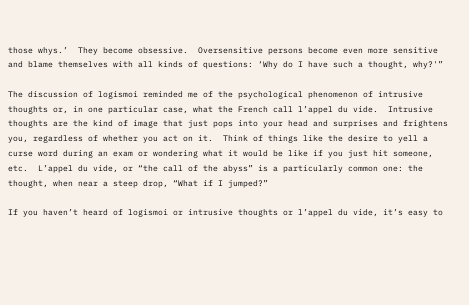those whys.’  They become obsessive.  Oversensitive persons become even more sensitive and blame themselves with all kinds of questions: ‘Why do I have such a thought, why?'”

The discussion of logismoi reminded me of the psychological phenomenon of intrusive thoughts or, in one particular case, what the French call l’appel du vide.  Intrusive thoughts are the kind of image that just pops into your head and surprises and frightens you, regardless of whether you act on it.  Think of things like the desire to yell a curse word during an exam or wondering what it would be like if you just hit someone, etc.  L’appel du vide, or “the call of the abyss” is a particularly common one: the thought, when near a steep drop, “What if I jumped?”

If you haven’t heard of logismoi or intrusive thoughts or l’appel du vide, it’s easy to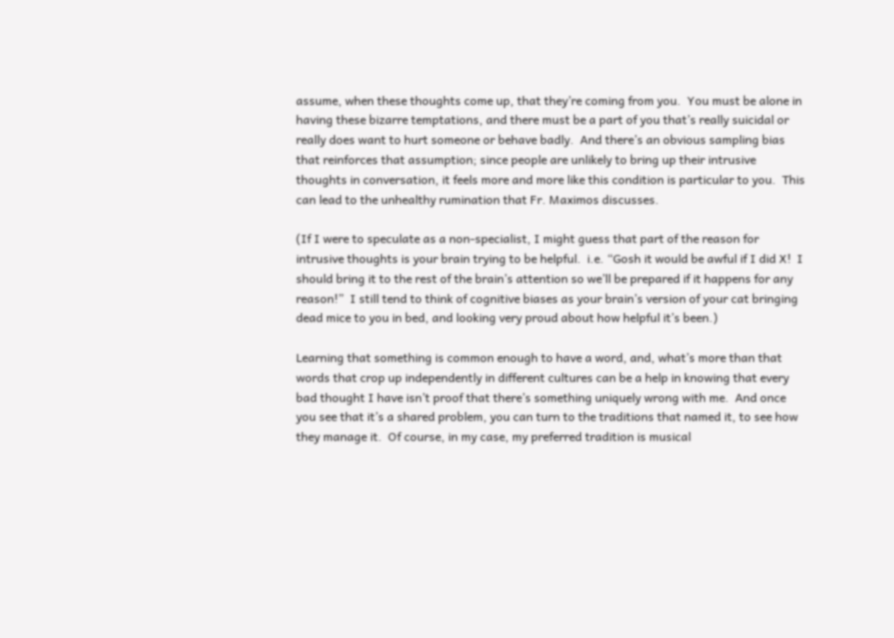assume, when these thoughts come up, that they’re coming from you.  You must be alone in having these bizarre temptations, and there must be a part of you that’s really suicidal or really does want to hurt someone or behave badly.  And there’s an obvious sampling bias that reinforces that assumption; since people are unlikely to bring up their intrusive thoughts in conversation, it feels more and more like this condition is particular to you.  This can lead to the unhealthy rumination that Fr. Maximos discusses.

(If I were to speculate as a non-specialist, I might guess that part of the reason for intrusive thoughts is your brain trying to be helpful.  i.e. “Gosh it would be awful if I did X!  I should bring it to the rest of the brain’s attention so we’ll be prepared if it happens for any reason!”  I still tend to think of cognitive biases as your brain’s version of your cat bringing dead mice to you in bed, and looking very proud about how helpful it’s been.)

Learning that something is common enough to have a word, and, what’s more than that words that crop up independently in different cultures can be a help in knowing that every bad thought I have isn’t proof that there’s something uniquely wrong with me.  And once you see that it’s a shared problem, you can turn to the traditions that named it, to see how they manage it.  Of course, in my case, my preferred tradition is musical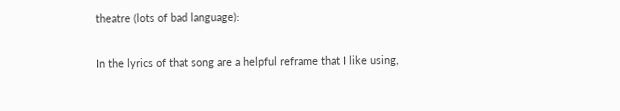theatre (lots of bad language):

In the lyrics of that song are a helpful reframe that I like using,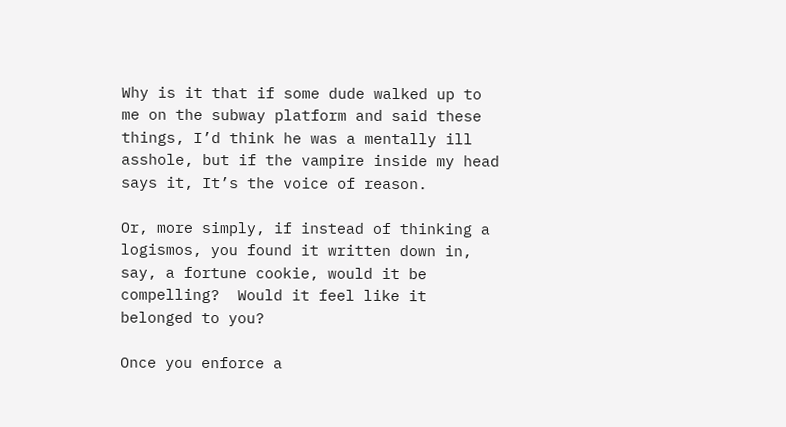Why is it that if some dude walked up to me on the subway platform and said these things, I’d think he was a mentally ill asshole, but if the vampire inside my head says it, It’s the voice of reason.

Or, more simply, if instead of thinking a logismos, you found it written down in, say, a fortune cookie, would it be compelling?  Would it feel like it belonged to you?

Once you enforce a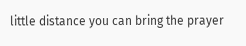little distance you can bring the prayer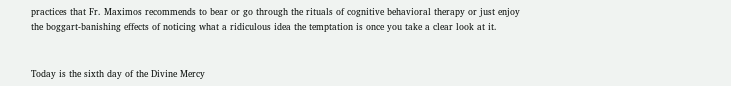practices that Fr. Maximos recommends to bear or go through the rituals of cognitive behavioral therapy or just enjoy the boggart-banishing effects of noticing what a ridiculous idea the temptation is once you take a clear look at it.


Today is the sixth day of the Divine Mercy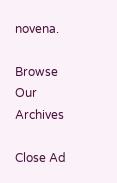novena.

Browse Our Archives

Close Ad